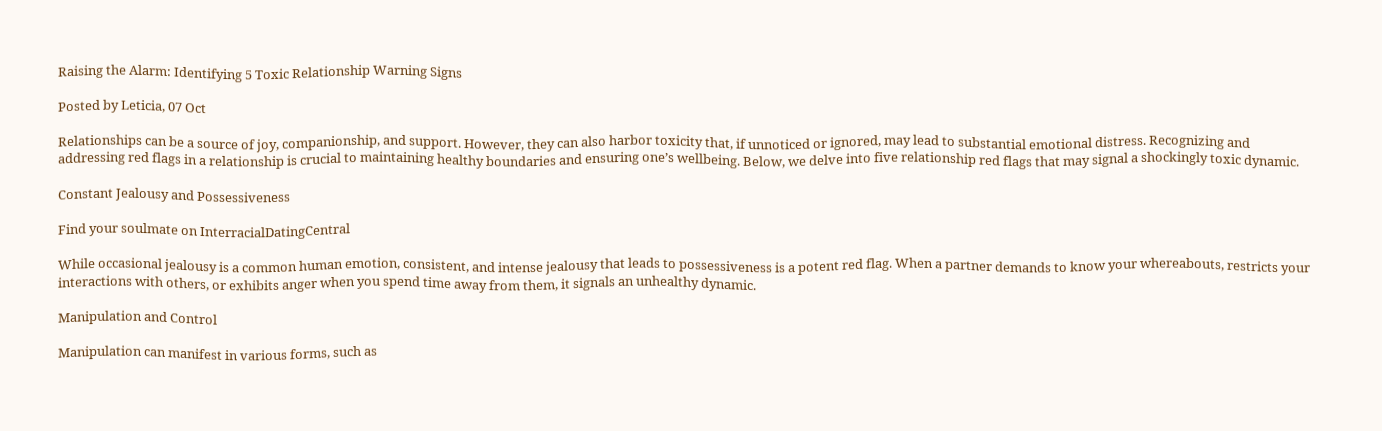Raising the Alarm: Identifying 5 Toxic Relationship Warning Signs

Posted by Leticia, 07 Oct

Relationships can be a source of joy, companionship, and support. However, they can also harbor toxicity that, if unnoticed or ignored, may lead to substantial emotional distress. Recognizing and addressing red flags in a relationship is crucial to maintaining healthy boundaries and ensuring one’s wellbeing. Below, we delve into five relationship red flags that may signal a shockingly toxic dynamic.

Constant Jealousy and Possessiveness

Find your soulmate on InterracialDatingCentral

While occasional jealousy is a common human emotion, consistent, and intense jealousy that leads to possessiveness is a potent red flag. When a partner demands to know your whereabouts, restricts your interactions with others, or exhibits anger when you spend time away from them, it signals an unhealthy dynamic.

Manipulation and Control

Manipulation can manifest in various forms, such as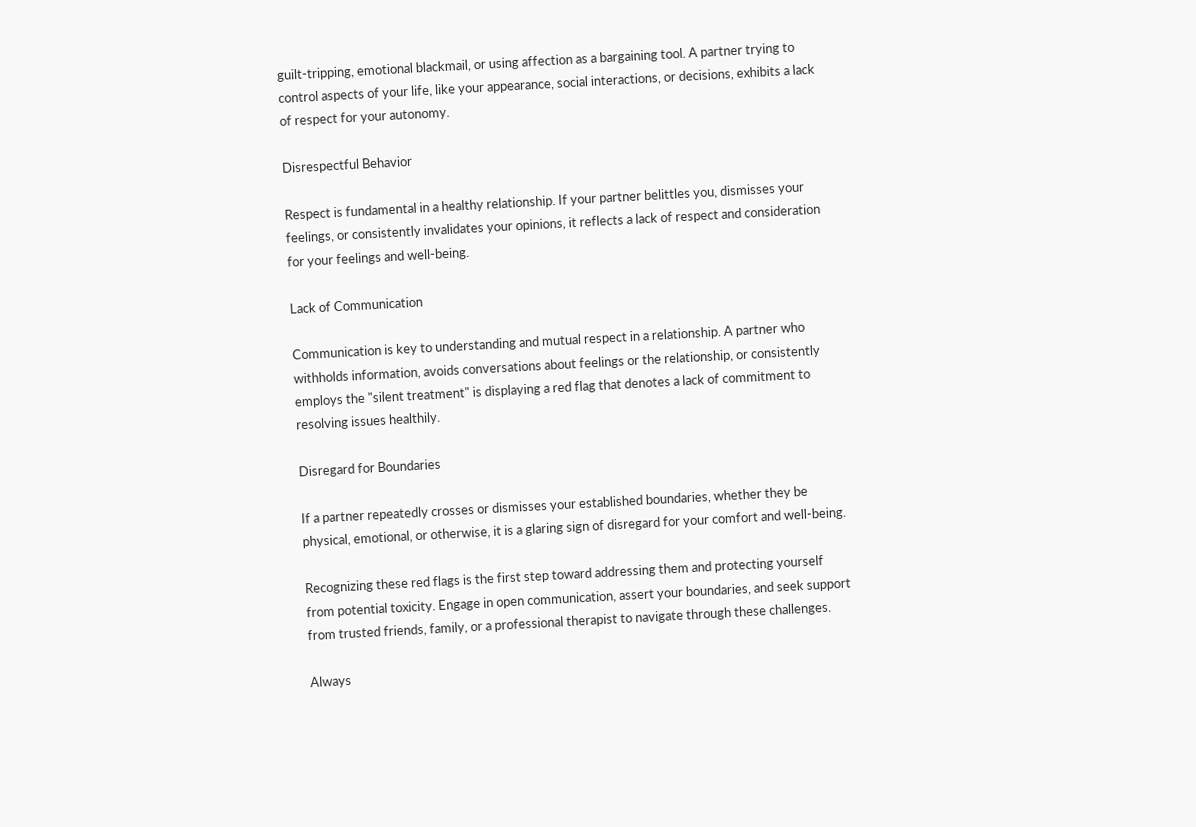guilt-tripping, emotional blackmail, or using affection as a bargaining tool. A partner trying to control aspects of your life, like your appearance, social interactions, or decisions, exhibits a lack of respect for your autonomy.

Disrespectful Behavior

Respect is fundamental in a healthy relationship. If your partner belittles you, dismisses your feelings, or consistently invalidates your opinions, it reflects a lack of respect and consideration for your feelings and well-being.

Lack of Communication

Communication is key to understanding and mutual respect in a relationship. A partner who withholds information, avoids conversations about feelings or the relationship, or consistently employs the "silent treatment" is displaying a red flag that denotes a lack of commitment to resolving issues healthily.

Disregard for Boundaries

If a partner repeatedly crosses or dismisses your established boundaries, whether they be physical, emotional, or otherwise, it is a glaring sign of disregard for your comfort and well-being.

Recognizing these red flags is the first step toward addressing them and protecting yourself from potential toxicity. Engage in open communication, assert your boundaries, and seek support from trusted friends, family, or a professional therapist to navigate through these challenges.

Always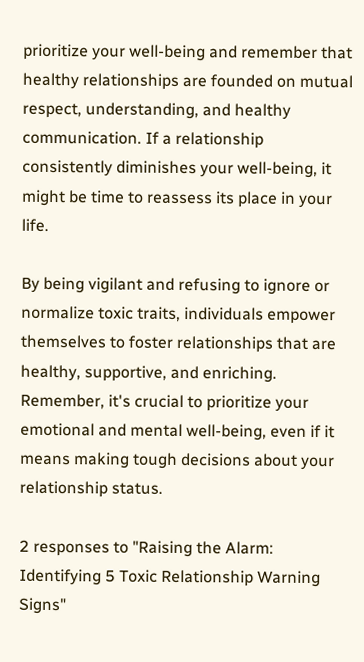prioritize your well-being and remember that healthy relationships are founded on mutual respect, understanding, and healthy communication. If a relationship consistently diminishes your well-being, it might be time to reassess its place in your life.

By being vigilant and refusing to ignore or normalize toxic traits, individuals empower themselves to foster relationships that are healthy, supportive, and enriching. Remember, it's crucial to prioritize your emotional and mental well-being, even if it means making tough decisions about your relationship status.

2 responses to "Raising the Alarm: Identifying 5 Toxic Relationship Warning Signs"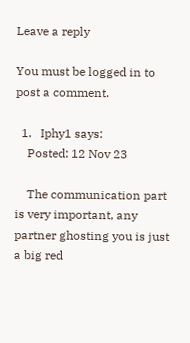Leave a reply

You must be logged in to post a comment.

  1.   Iphy1 says:
    Posted: 12 Nov 23

    The communication part is very important, any partner ghosting you is just a big red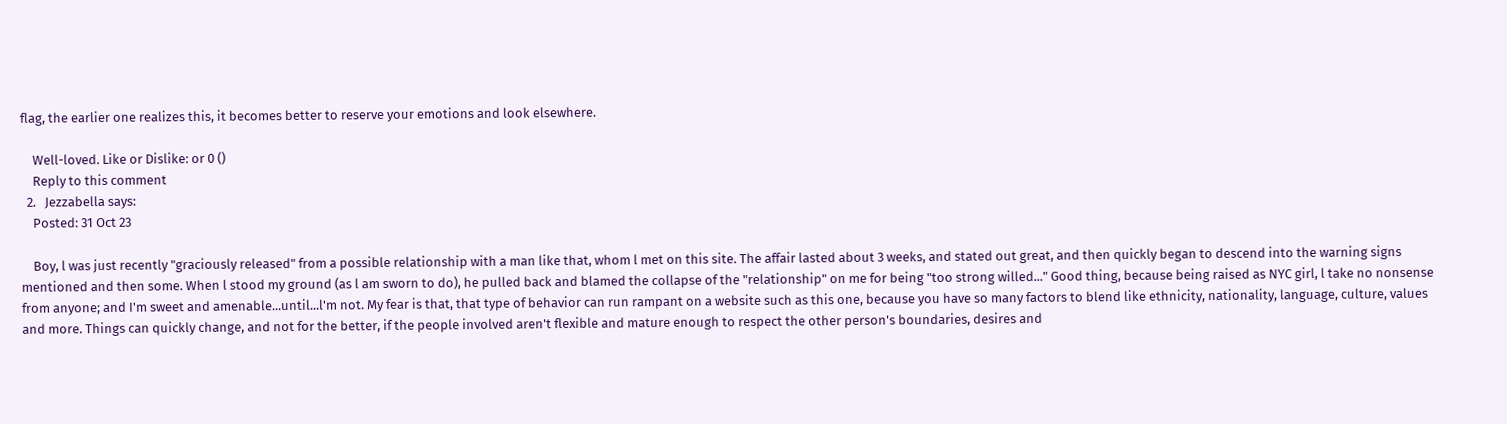flag, the earlier one realizes this, it becomes better to reserve your emotions and look elsewhere.

    Well-loved. Like or Dislike: or 0 ()
    Reply to this comment
  2.   Jezzabella says:
    Posted: 31 Oct 23

    Boy, l was just recently "graciously released" from a possible relationship with a man like that, whom l met on this site. The affair lasted about 3 weeks, and stated out great, and then quickly began to descend into the warning signs mentioned and then some. When l stood my ground (as l am sworn to do), he pulled back and blamed the collapse of the "relationship" on me for being "too strong willed..." Good thing, because being raised as NYC girl, l take no nonsense from anyone; and I'm sweet and amenable...until...l'm not. My fear is that, that type of behavior can run rampant on a website such as this one, because you have so many factors to blend like ethnicity, nationality, language, culture, values and more. Things can quickly change, and not for the better, if the people involved aren't flexible and mature enough to respect the other person's boundaries, desires and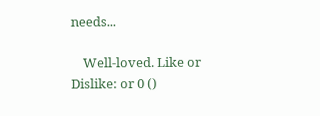needs...

    Well-loved. Like or Dislike: or 0 ()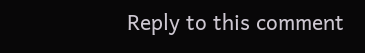Reply to this comment